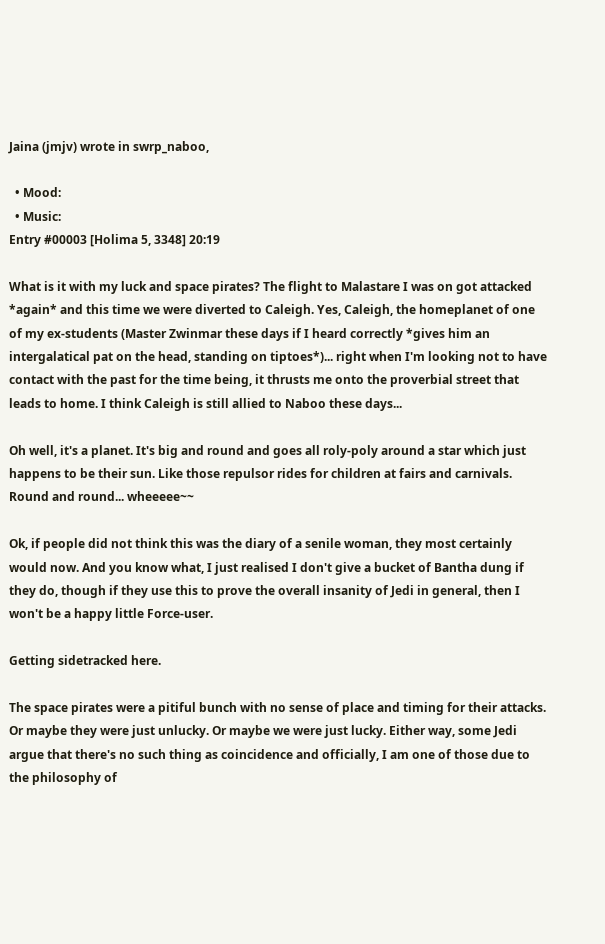Jaina (jmjv) wrote in swrp_naboo,

  • Mood:
  • Music:
Entry #00003 [Holima 5, 3348] 20:19

What is it with my luck and space pirates? The flight to Malastare I was on got attacked *again* and this time we were diverted to Caleigh. Yes, Caleigh, the homeplanet of one of my ex-students (Master Zwinmar these days if I heard correctly *gives him an intergalatical pat on the head, standing on tiptoes*)... right when I'm looking not to have contact with the past for the time being, it thrusts me onto the proverbial street that leads to home. I think Caleigh is still allied to Naboo these days...

Oh well, it's a planet. It's big and round and goes all roly-poly around a star which just happens to be their sun. Like those repulsor rides for children at fairs and carnivals. Round and round... wheeeee~~

Ok, if people did not think this was the diary of a senile woman, they most certainly would now. And you know what, I just realised I don't give a bucket of Bantha dung if they do, though if they use this to prove the overall insanity of Jedi in general, then I won't be a happy little Force-user.

Getting sidetracked here.

The space pirates were a pitiful bunch with no sense of place and timing for their attacks. Or maybe they were just unlucky. Or maybe we were just lucky. Either way, some Jedi argue that there's no such thing as coincidence and officially, I am one of those due to the philosophy of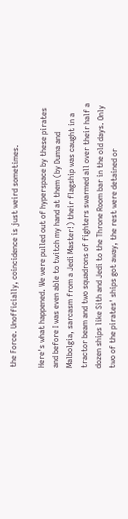the Force. Unofficially, coincidence is just weird sometimes.

Here's what happened. We were pulled out of hyperspace by these pirates and before I was even able to twitch my hand at them (by Duma and Malbolgia, sarcasm from a Jedi Master!) their flagship was caught in a tractor beam and two squadrons of fighters swarmed all over their half a dozen ships like Sith and Jedi to the Throne Room bar in the old days. Only two of the pirates' ships got away, the rest were detained or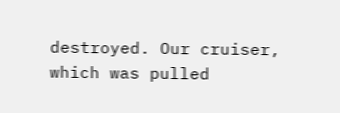destroyed. Our cruiser, which was pulled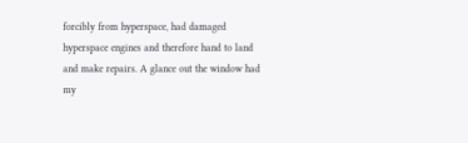forcibly from hyperspace, had damaged hyperspace engines and therefore hand to land and make repairs. A glance out the window had my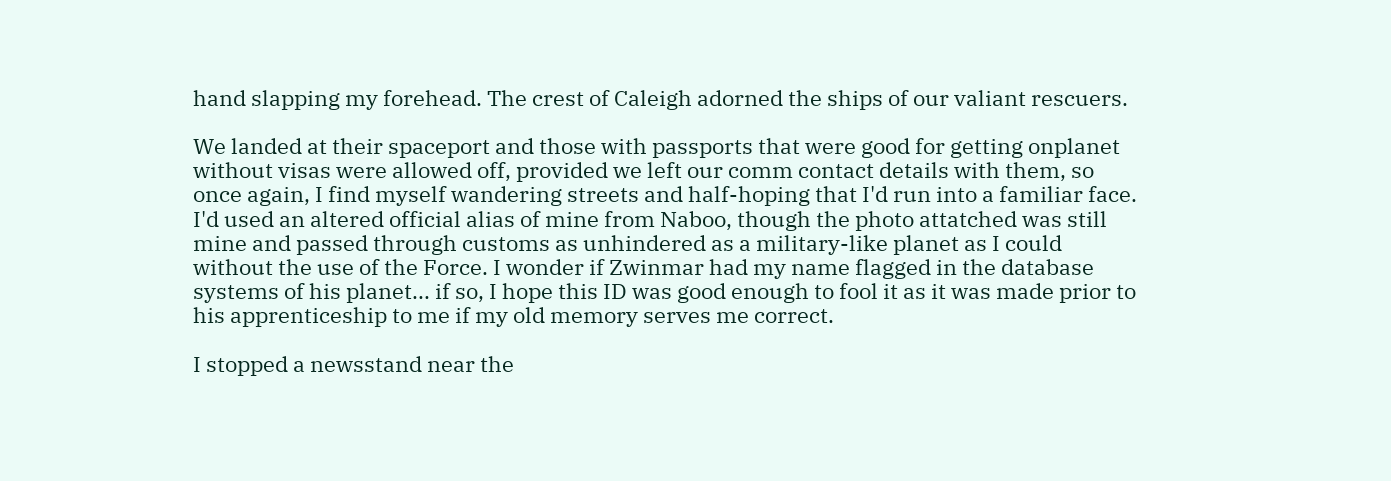hand slapping my forehead. The crest of Caleigh adorned the ships of our valiant rescuers.

We landed at their spaceport and those with passports that were good for getting onplanet without visas were allowed off, provided we left our comm contact details with them, so once again, I find myself wandering streets and half-hoping that I'd run into a familiar face. I'd used an altered official alias of mine from Naboo, though the photo attatched was still mine and passed through customs as unhindered as a military-like planet as I could without the use of the Force. I wonder if Zwinmar had my name flagged in the database systems of his planet... if so, I hope this ID was good enough to fool it as it was made prior to his apprenticeship to me if my old memory serves me correct.

I stopped a newsstand near the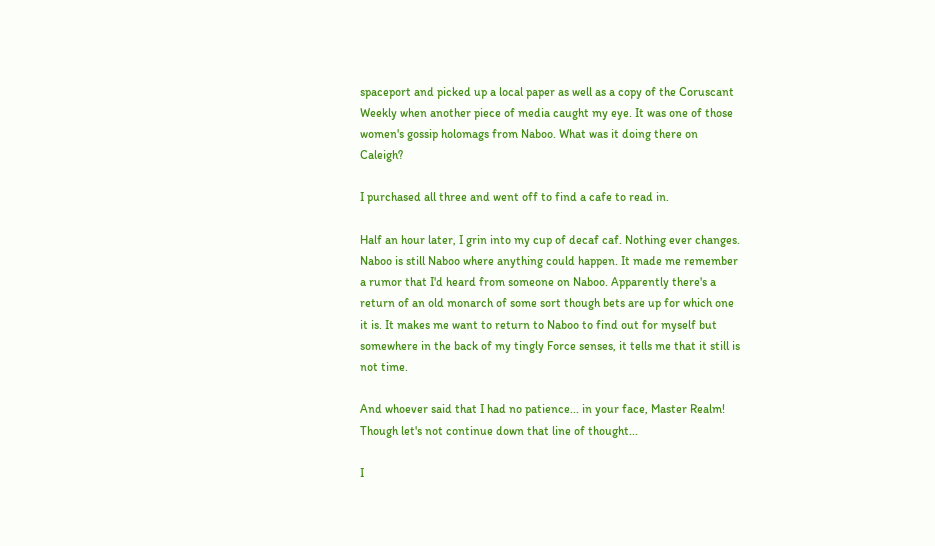spaceport and picked up a local paper as well as a copy of the Coruscant Weekly when another piece of media caught my eye. It was one of those women's gossip holomags from Naboo. What was it doing there on Caleigh?

I purchased all three and went off to find a cafe to read in.

Half an hour later, I grin into my cup of decaf caf. Nothing ever changes. Naboo is still Naboo where anything could happen. It made me remember a rumor that I'd heard from someone on Naboo. Apparently there's a return of an old monarch of some sort though bets are up for which one it is. It makes me want to return to Naboo to find out for myself but somewhere in the back of my tingly Force senses, it tells me that it still is not time.

And whoever said that I had no patience... in your face, Master Realm! Though let's not continue down that line of thought...

I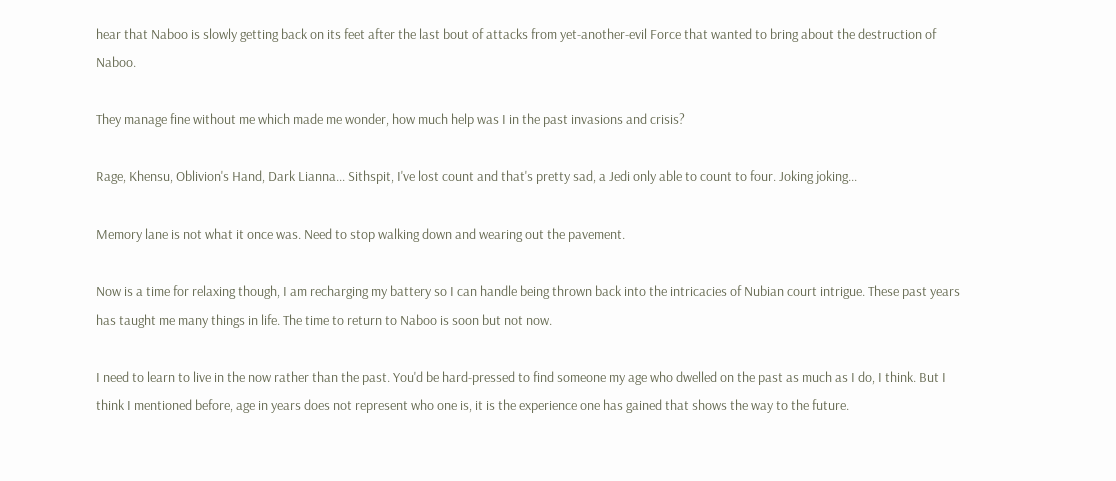hear that Naboo is slowly getting back on its feet after the last bout of attacks from yet-another-evil Force that wanted to bring about the destruction of Naboo.

They manage fine without me which made me wonder, how much help was I in the past invasions and crisis?

Rage, Khensu, Oblivion's Hand, Dark Lianna... Sithspit, I've lost count and that's pretty sad, a Jedi only able to count to four. Joking joking...

Memory lane is not what it once was. Need to stop walking down and wearing out the pavement.

Now is a time for relaxing though, I am recharging my battery so I can handle being thrown back into the intricacies of Nubian court intrigue. These past years has taught me many things in life. The time to return to Naboo is soon but not now.

I need to learn to live in the now rather than the past. You'd be hard-pressed to find someone my age who dwelled on the past as much as I do, I think. But I think I mentioned before, age in years does not represent who one is, it is the experience one has gained that shows the way to the future.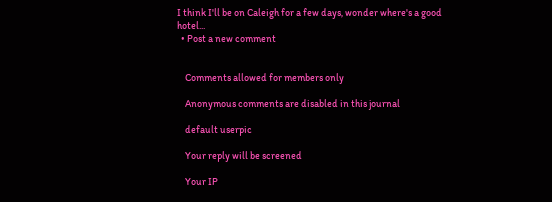I think I'll be on Caleigh for a few days, wonder where's a good hotel...
  • Post a new comment


    Comments allowed for members only

    Anonymous comments are disabled in this journal

    default userpic

    Your reply will be screened

    Your IP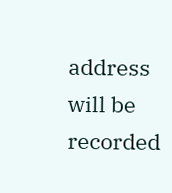address will be recorded